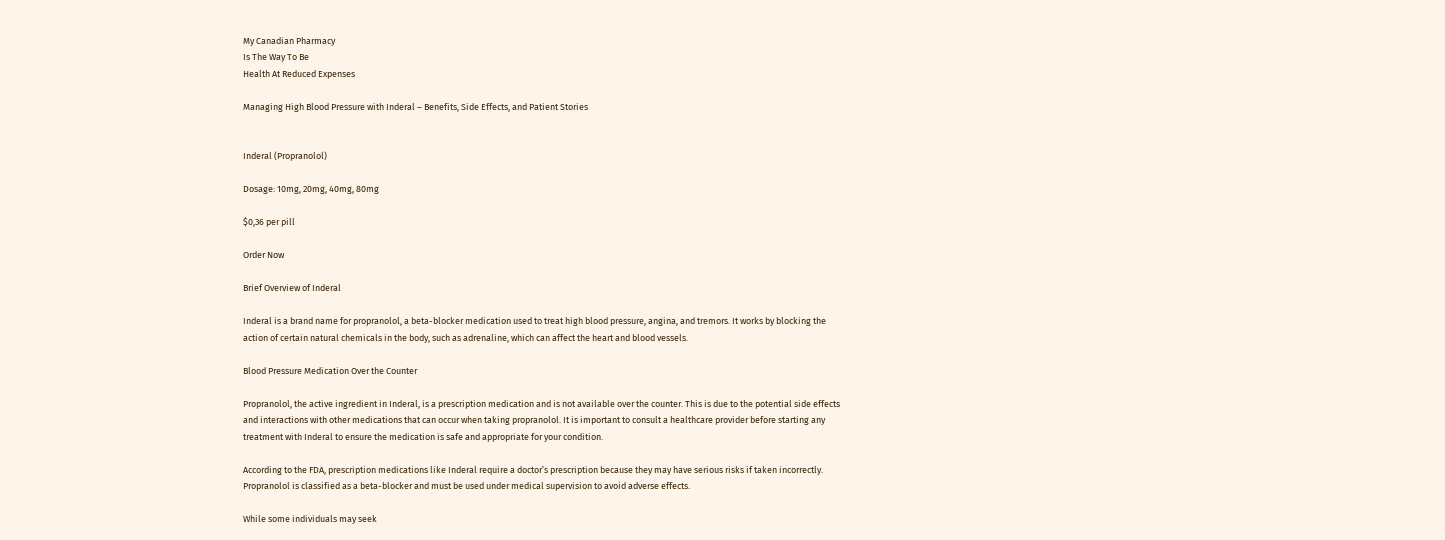My Canadian Pharmacy
Is The Way To Be
Health At Reduced Expenses

Managing High Blood Pressure with Inderal – Benefits, Side Effects, and Patient Stories


Inderal (Propranolol)

Dosage: 10mg, 20mg, 40mg, 80mg

$0,36 per pill

Order Now

Brief Overview of Inderal

Inderal is a brand name for propranolol, a beta-blocker medication used to treat high blood pressure, angina, and tremors. It works by blocking the action of certain natural chemicals in the body, such as adrenaline, which can affect the heart and blood vessels.

Blood Pressure Medication Over the Counter

Propranolol, the active ingredient in Inderal, is a prescription medication and is not available over the counter. This is due to the potential side effects and interactions with other medications that can occur when taking propranolol. It is important to consult a healthcare provider before starting any treatment with Inderal to ensure the medication is safe and appropriate for your condition.

According to the FDA, prescription medications like Inderal require a doctor’s prescription because they may have serious risks if taken incorrectly. Propranolol is classified as a beta-blocker and must be used under medical supervision to avoid adverse effects.

While some individuals may seek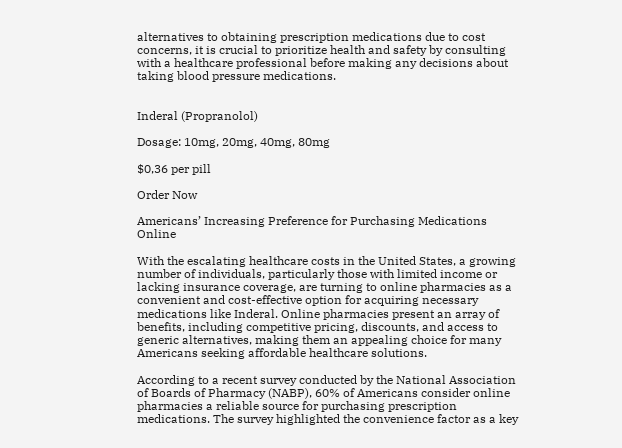alternatives to obtaining prescription medications due to cost concerns, it is crucial to prioritize health and safety by consulting with a healthcare professional before making any decisions about taking blood pressure medications.


Inderal (Propranolol)

Dosage: 10mg, 20mg, 40mg, 80mg

$0,36 per pill

Order Now

Americans’ Increasing Preference for Purchasing Medications Online

With the escalating healthcare costs in the United States, a growing number of individuals, particularly those with limited income or lacking insurance coverage, are turning to online pharmacies as a convenient and cost-effective option for acquiring necessary medications like Inderal. Online pharmacies present an array of benefits, including competitive pricing, discounts, and access to generic alternatives, making them an appealing choice for many Americans seeking affordable healthcare solutions.

According to a recent survey conducted by the National Association of Boards of Pharmacy (NABP), 60% of Americans consider online pharmacies a reliable source for purchasing prescription medications. The survey highlighted the convenience factor as a key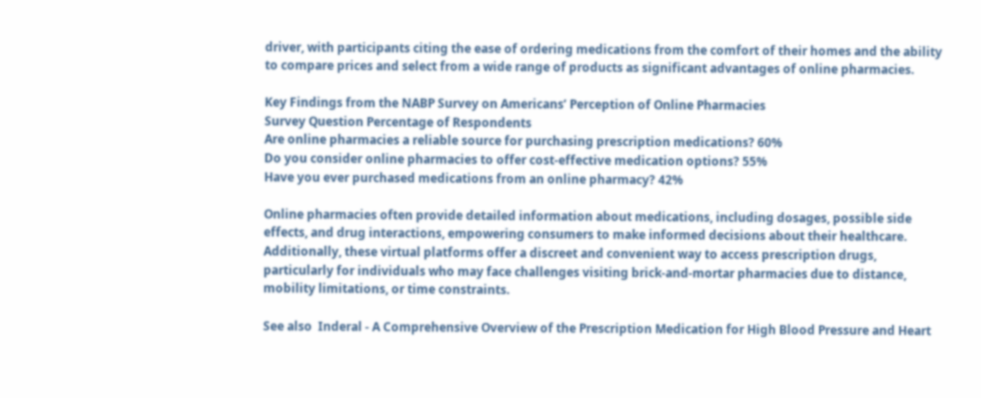driver, with participants citing the ease of ordering medications from the comfort of their homes and the ability to compare prices and select from a wide range of products as significant advantages of online pharmacies.

Key Findings from the NABP Survey on Americans’ Perception of Online Pharmacies
Survey Question Percentage of Respondents
Are online pharmacies a reliable source for purchasing prescription medications? 60%
Do you consider online pharmacies to offer cost-effective medication options? 55%
Have you ever purchased medications from an online pharmacy? 42%

Online pharmacies often provide detailed information about medications, including dosages, possible side effects, and drug interactions, empowering consumers to make informed decisions about their healthcare. Additionally, these virtual platforms offer a discreet and convenient way to access prescription drugs, particularly for individuals who may face challenges visiting brick-and-mortar pharmacies due to distance, mobility limitations, or time constraints.

See also  Inderal - A Comprehensive Overview of the Prescription Medication for High Blood Pressure and Heart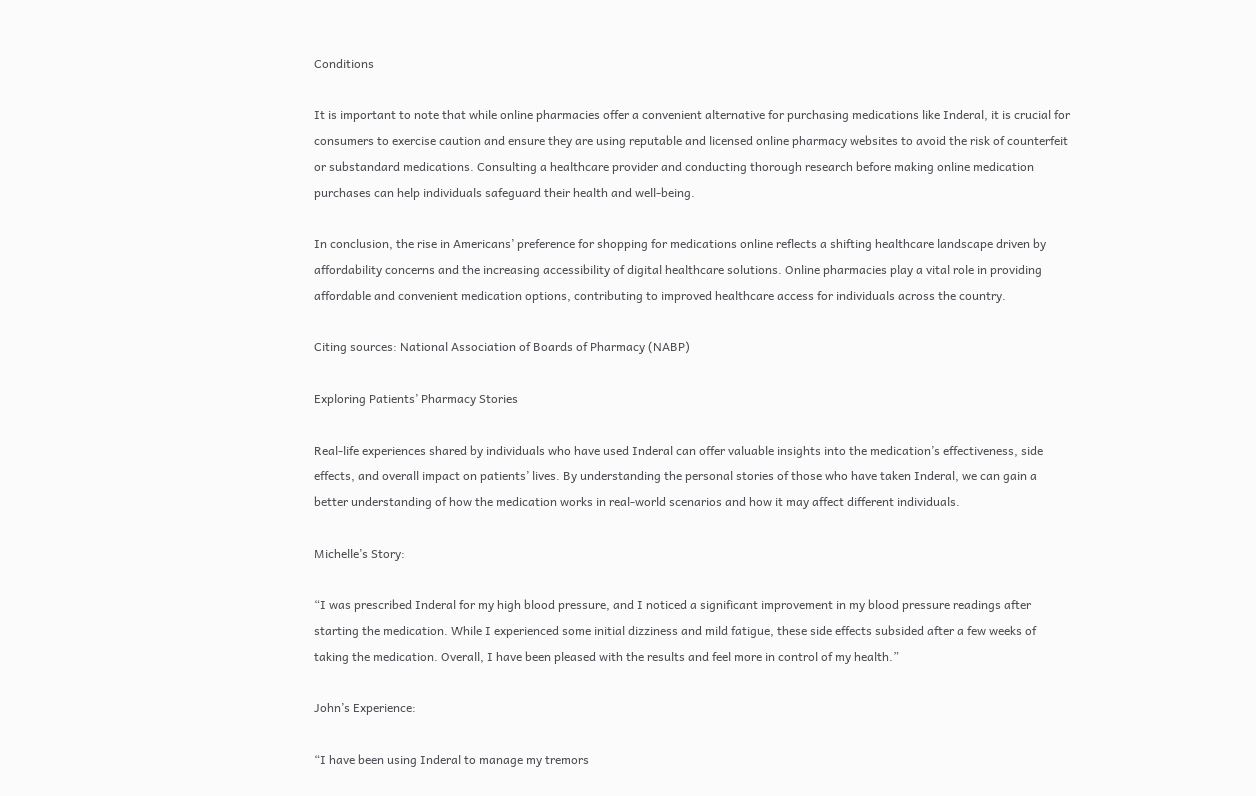Conditions

It is important to note that while online pharmacies offer a convenient alternative for purchasing medications like Inderal, it is crucial for consumers to exercise caution and ensure they are using reputable and licensed online pharmacy websites to avoid the risk of counterfeit or substandard medications. Consulting a healthcare provider and conducting thorough research before making online medication purchases can help individuals safeguard their health and well-being.

In conclusion, the rise in Americans’ preference for shopping for medications online reflects a shifting healthcare landscape driven by affordability concerns and the increasing accessibility of digital healthcare solutions. Online pharmacies play a vital role in providing affordable and convenient medication options, contributing to improved healthcare access for individuals across the country.

Citing sources: National Association of Boards of Pharmacy (NABP)

Exploring Patients’ Pharmacy Stories

Real-life experiences shared by individuals who have used Inderal can offer valuable insights into the medication’s effectiveness, side effects, and overall impact on patients’ lives. By understanding the personal stories of those who have taken Inderal, we can gain a better understanding of how the medication works in real-world scenarios and how it may affect different individuals.

Michelle’s Story:

“I was prescribed Inderal for my high blood pressure, and I noticed a significant improvement in my blood pressure readings after starting the medication. While I experienced some initial dizziness and mild fatigue, these side effects subsided after a few weeks of taking the medication. Overall, I have been pleased with the results and feel more in control of my health.”

John’s Experience:

“I have been using Inderal to manage my tremors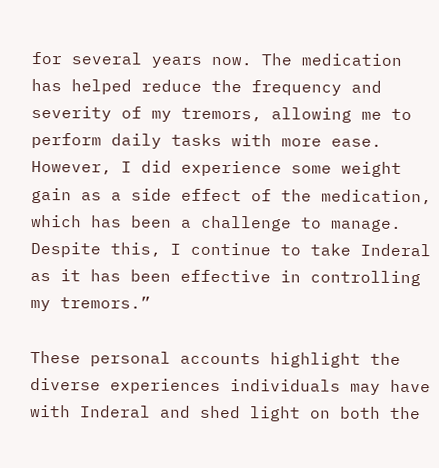for several years now. The medication has helped reduce the frequency and severity of my tremors, allowing me to perform daily tasks with more ease. However, I did experience some weight gain as a side effect of the medication, which has been a challenge to manage. Despite this, I continue to take Inderal as it has been effective in controlling my tremors.”

These personal accounts highlight the diverse experiences individuals may have with Inderal and shed light on both the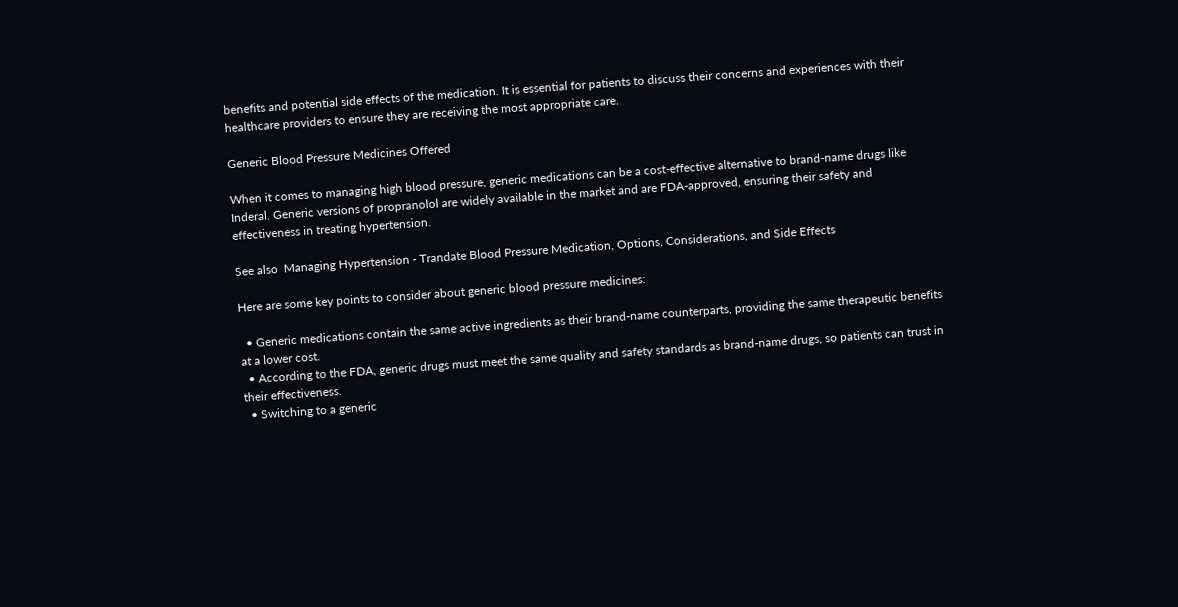benefits and potential side effects of the medication. It is essential for patients to discuss their concerns and experiences with their healthcare providers to ensure they are receiving the most appropriate care.

Generic Blood Pressure Medicines Offered

When it comes to managing high blood pressure, generic medications can be a cost-effective alternative to brand-name drugs like Inderal. Generic versions of propranolol are widely available in the market and are FDA-approved, ensuring their safety and effectiveness in treating hypertension.

See also  Managing Hypertension - Trandate Blood Pressure Medication, Options, Considerations, and Side Effects

Here are some key points to consider about generic blood pressure medicines:

  • Generic medications contain the same active ingredients as their brand-name counterparts, providing the same therapeutic benefits at a lower cost.
  • According to the FDA, generic drugs must meet the same quality and safety standards as brand-name drugs, so patients can trust in their effectiveness.
  • Switching to a generic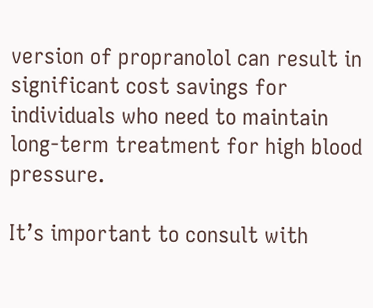version of propranolol can result in significant cost savings for individuals who need to maintain long-term treatment for high blood pressure.

It’s important to consult with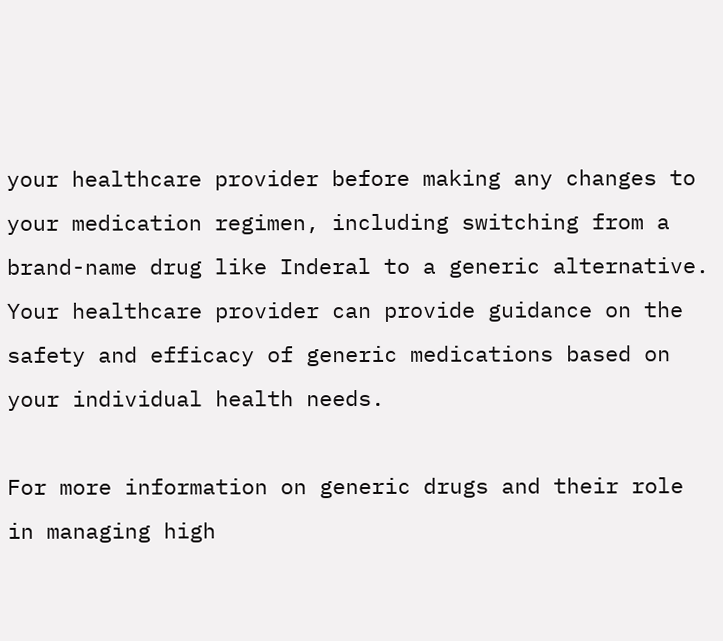your healthcare provider before making any changes to your medication regimen, including switching from a brand-name drug like Inderal to a generic alternative. Your healthcare provider can provide guidance on the safety and efficacy of generic medications based on your individual health needs.

For more information on generic drugs and their role in managing high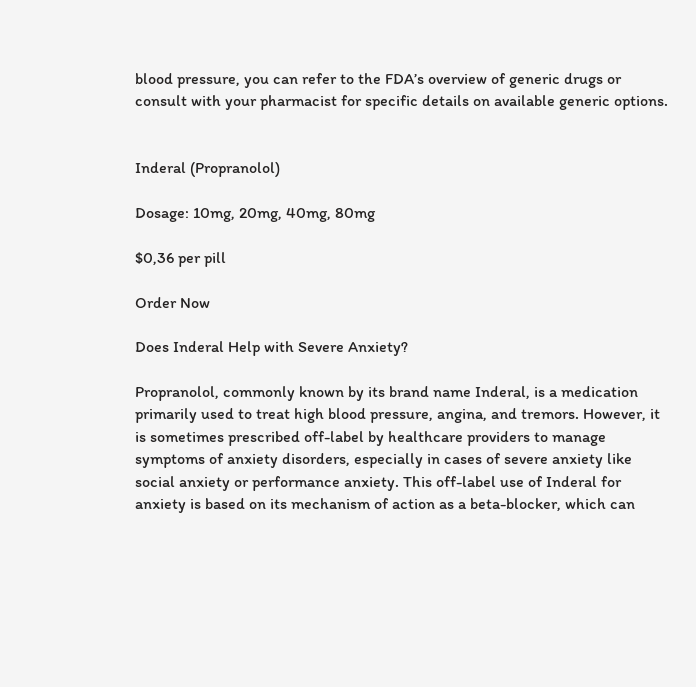blood pressure, you can refer to the FDA’s overview of generic drugs or consult with your pharmacist for specific details on available generic options.


Inderal (Propranolol)

Dosage: 10mg, 20mg, 40mg, 80mg

$0,36 per pill

Order Now

Does Inderal Help with Severe Anxiety?

Propranolol, commonly known by its brand name Inderal, is a medication primarily used to treat high blood pressure, angina, and tremors. However, it is sometimes prescribed off-label by healthcare providers to manage symptoms of anxiety disorders, especially in cases of severe anxiety like social anxiety or performance anxiety. This off-label use of Inderal for anxiety is based on its mechanism of action as a beta-blocker, which can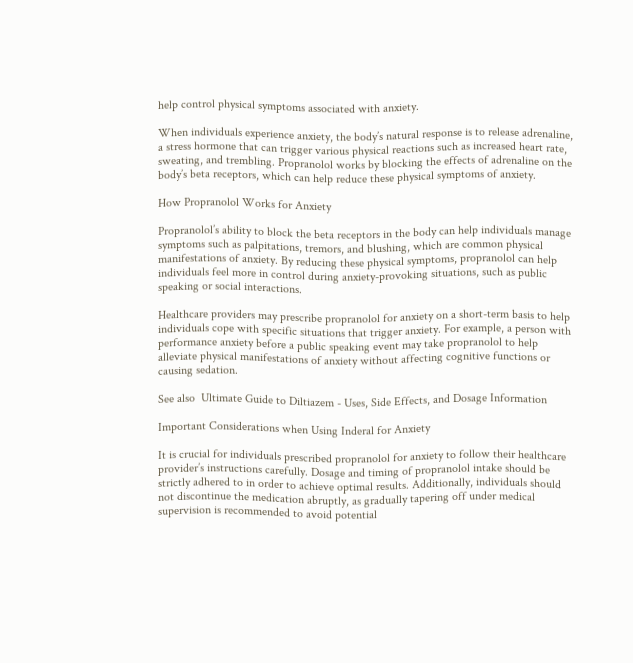help control physical symptoms associated with anxiety.

When individuals experience anxiety, the body’s natural response is to release adrenaline, a stress hormone that can trigger various physical reactions such as increased heart rate, sweating, and trembling. Propranolol works by blocking the effects of adrenaline on the body’s beta receptors, which can help reduce these physical symptoms of anxiety.

How Propranolol Works for Anxiety

Propranolol’s ability to block the beta receptors in the body can help individuals manage symptoms such as palpitations, tremors, and blushing, which are common physical manifestations of anxiety. By reducing these physical symptoms, propranolol can help individuals feel more in control during anxiety-provoking situations, such as public speaking or social interactions.

Healthcare providers may prescribe propranolol for anxiety on a short-term basis to help individuals cope with specific situations that trigger anxiety. For example, a person with performance anxiety before a public speaking event may take propranolol to help alleviate physical manifestations of anxiety without affecting cognitive functions or causing sedation.

See also  Ultimate Guide to Diltiazem - Uses, Side Effects, and Dosage Information

Important Considerations when Using Inderal for Anxiety

It is crucial for individuals prescribed propranolol for anxiety to follow their healthcare provider’s instructions carefully. Dosage and timing of propranolol intake should be strictly adhered to in order to achieve optimal results. Additionally, individuals should not discontinue the medication abruptly, as gradually tapering off under medical supervision is recommended to avoid potential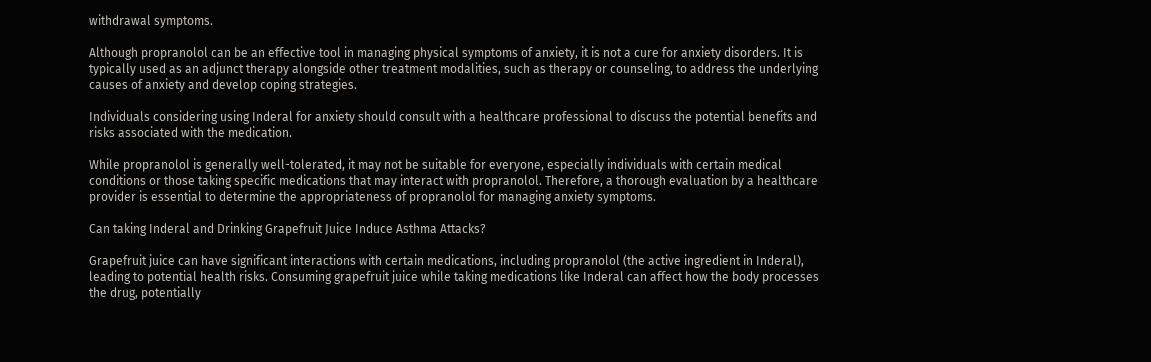withdrawal symptoms.

Although propranolol can be an effective tool in managing physical symptoms of anxiety, it is not a cure for anxiety disorders. It is typically used as an adjunct therapy alongside other treatment modalities, such as therapy or counseling, to address the underlying causes of anxiety and develop coping strategies.

Individuals considering using Inderal for anxiety should consult with a healthcare professional to discuss the potential benefits and risks associated with the medication.

While propranolol is generally well-tolerated, it may not be suitable for everyone, especially individuals with certain medical conditions or those taking specific medications that may interact with propranolol. Therefore, a thorough evaluation by a healthcare provider is essential to determine the appropriateness of propranolol for managing anxiety symptoms.

Can taking Inderal and Drinking Grapefruit Juice Induce Asthma Attacks?

Grapefruit juice can have significant interactions with certain medications, including propranolol (the active ingredient in Inderal), leading to potential health risks. Consuming grapefruit juice while taking medications like Inderal can affect how the body processes the drug, potentially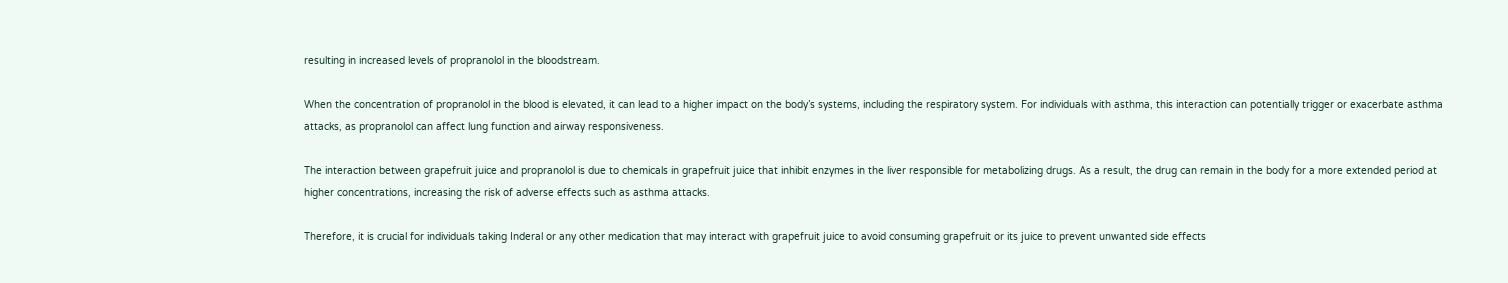resulting in increased levels of propranolol in the bloodstream.

When the concentration of propranolol in the blood is elevated, it can lead to a higher impact on the body’s systems, including the respiratory system. For individuals with asthma, this interaction can potentially trigger or exacerbate asthma attacks, as propranolol can affect lung function and airway responsiveness.

The interaction between grapefruit juice and propranolol is due to chemicals in grapefruit juice that inhibit enzymes in the liver responsible for metabolizing drugs. As a result, the drug can remain in the body for a more extended period at higher concentrations, increasing the risk of adverse effects such as asthma attacks.

Therefore, it is crucial for individuals taking Inderal or any other medication that may interact with grapefruit juice to avoid consuming grapefruit or its juice to prevent unwanted side effects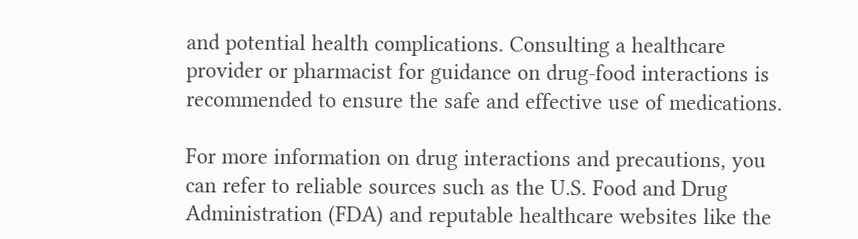and potential health complications. Consulting a healthcare provider or pharmacist for guidance on drug-food interactions is recommended to ensure the safe and effective use of medications.

For more information on drug interactions and precautions, you can refer to reliable sources such as the U.S. Food and Drug Administration (FDA) and reputable healthcare websites like the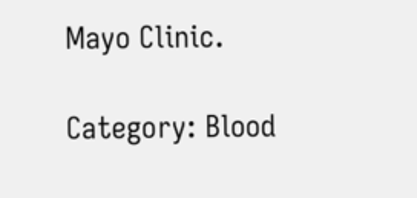Mayo Clinic.

Category: Blood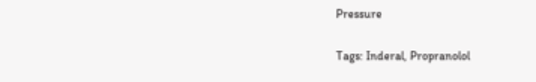Pressure

Tags: Inderal, Propranolol